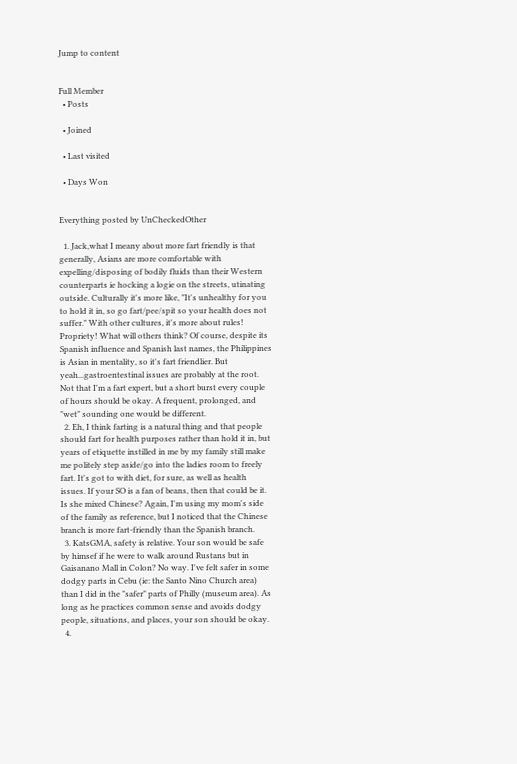Jump to content


Full Member
  • Posts

  • Joined

  • Last visited

  • Days Won


Everything posted by UnCheckedOther

  1. Jack,what I meany about more fart friendly is that generally, Asians are more comfortable with expelling/disposing of bodily fluids than their Western counterparts ie hocking a logie on the streets, utinating outside. Culturally it's more like, "It's unhealthy for you to hold it in, so go fart/pee/spit so your health does not suffer." With other cultures, it's more about rules! Propriety! What will others think? Of course, despite its Spanish influence and Spanish last names, the Philippines is Asian in mentality, so it's fart friendlier. But yeah...gastroentestinal issues are probably at the root. Not that I'm a fart expert, but a short burst every couple of hours should be okay. A frequent, prolonged, and "wet" sounding one would be different.
  2. Eh, I think farting is a natural thing and that people should fart for health purposes rather than hold it in, but years of etiquette instilled in me by my family still make me politely step aside/go into the ladies room to freely fart. It's got to with diet, for sure, as well as health issues. If your SO is a fan of beans, then that could be it. Is she mixed Chinese? Again, I'm using my mom's side of the family as reference, but I noticed that the Chinese branch is more fart-friendly than the Spanish branch.
  3. KatsGMA, safety is relative. Your son would be safe by himsef if he were to walk around Rustans but in Gaisanano Mall in Colon? No way. I've felt safer in some dodgy parts in Cebu (ie: the Santo Nino Church area) than I did in the "safer" parts of Philly (museum area). As long as he practices common sense and avoids dodgy people, situations, and places, your son should be okay.
  4.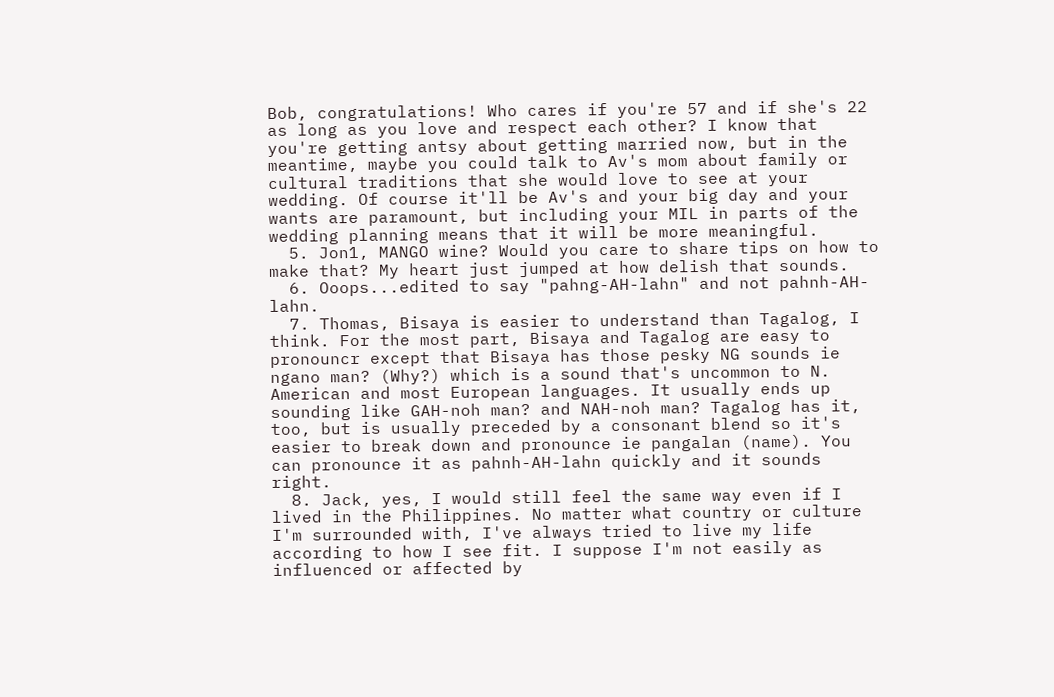Bob, congratulations! Who cares if you're 57 and if she's 22 as long as you love and respect each other? I know that you're getting antsy about getting married now, but in the meantime, maybe you could talk to Av's mom about family or cultural traditions that she would love to see at your wedding. Of course it'll be Av's and your big day and your wants are paramount, but including your MIL in parts of the wedding planning means that it will be more meaningful.
  5. Jon1, MANGO wine? Would you care to share tips on how to make that? My heart just jumped at how delish that sounds.
  6. Ooops...edited to say "pahng-AH-lahn" and not pahnh-AH-lahn.
  7. Thomas, Bisaya is easier to understand than Tagalog, I think. For the most part, Bisaya and Tagalog are easy to pronouncr except that Bisaya has those pesky NG sounds ie ngano man? (Why?) which is a sound that's uncommon to N. American and most European languages. It usually ends up sounding like GAH-noh man? and NAH-noh man? Tagalog has it, too, but is usually preceded by a consonant blend so it's easier to break down and pronounce ie pangalan (name). You can pronounce it as pahnh-AH-lahn quickly and it sounds right.
  8. Jack, yes, I would still feel the same way even if I lived in the Philippines. No matter what country or culture I'm surrounded with, I've always tried to live my life according to how I see fit. I suppose I'm not easily as influenced or affected by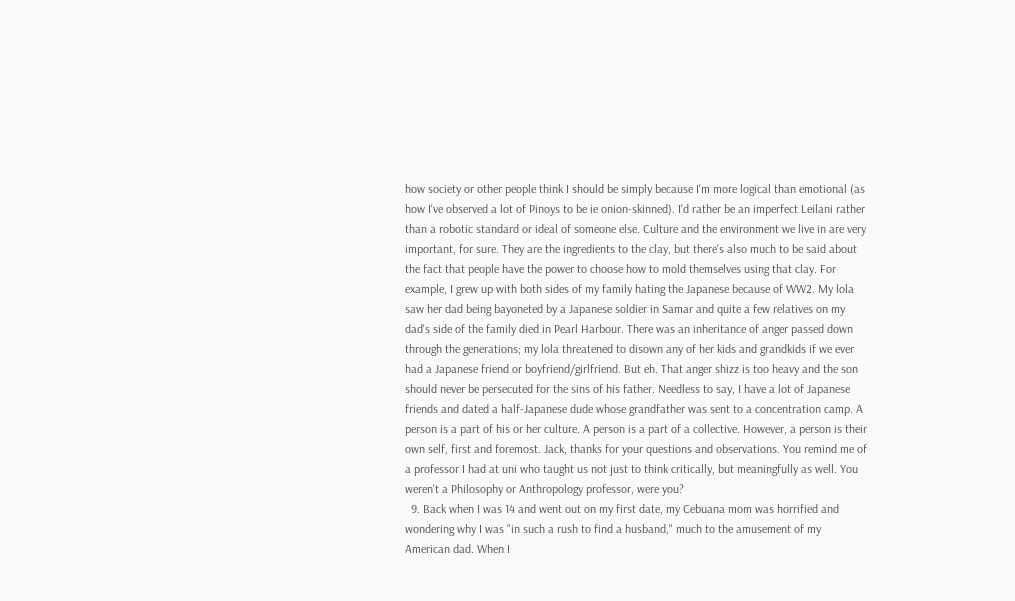how society or other people think I should be simply because I'm more logical than emotional (as how I've observed a lot of Pinoys to be ie onion-skinned). I'd rather be an imperfect Leilani rather than a robotic standard or ideal of someone else. Culture and the environment we live in are very important, for sure. They are the ingredients to the clay, but there's also much to be said about the fact that people have the power to choose how to mold themselves using that clay. For example, I grew up with both sides of my family hating the Japanese because of WW2. My lola saw her dad being bayoneted by a Japanese soldier in Samar and quite a few relatives on my dad's side of the family died in Pearl Harbour. There was an inheritance of anger passed down through the generations; my lola threatened to disown any of her kids and grandkids if we ever had a Japanese friend or boyfriend/girlfriend. But eh. That anger shizz is too heavy and the son should never be persecuted for the sins of his father. Needless to say, I have a lot of Japanese friends and dated a half-Japanese dude whose grandfather was sent to a concentration camp. A person is a part of his or her culture. A person is a part of a collective. However, a person is their own self, first and foremost. Jack, thanks for your questions and observations. You remind me of a professor I had at uni who taught us not just to think critically, but meaningfully as well. You weren't a Philosophy or Anthropology professor, were you?
  9. Back when I was 14 and went out on my first date, my Cebuana mom was horrified and wondering why I was "in such a rush to find a husband," much to the amusement of my American dad. When I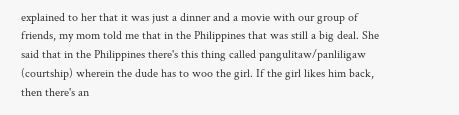explained to her that it was just a dinner and a movie with our group of friends, my mom told me that in the Philippines that was still a big deal. She said that in the Philippines there's this thing called pangulitaw/panliligaw (courtship) wherein the dude has to woo the girl. If the girl likes him back, then there's an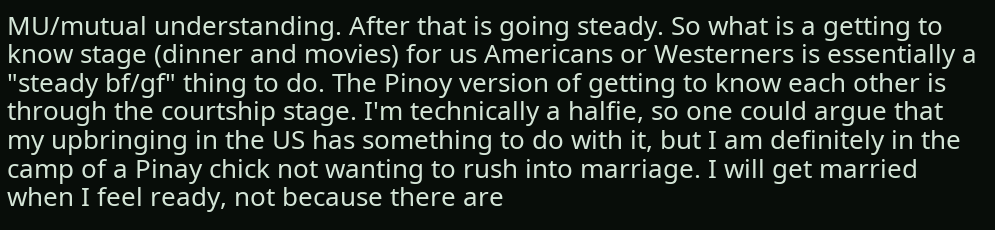MU/mutual understanding. After that is going steady. So what is a getting to know stage (dinner and movies) for us Americans or Westerners is essentially a "steady bf/gf" thing to do. The Pinoy version of getting to know each other is through the courtship stage. I'm technically a halfie, so one could argue that my upbringing in the US has something to do with it, but I am definitely in the camp of a Pinay chick not wanting to rush into marriage. I will get married when I feel ready, not because there are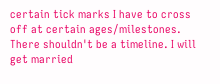certain tick marks I have to cross off at certain ages/milestones. There shouldn't be a timeline. I will get married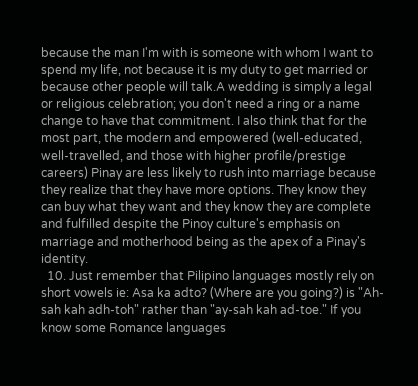because the man I'm with is someone with whom I want to spend my life, not because it is my duty to get married or because other people will talk.A wedding is simply a legal or religious celebration; you don't need a ring or a name change to have that commitment. I also think that for the most part, the modern and empowered (well-educated, well-travelled, and those with higher profile/prestige careers) Pinay are less likely to rush into marriage because they realize that they have more options. They know they can buy what they want and they know they are complete and fulfilled despite the Pinoy culture's emphasis on marriage and motherhood being as the apex of a Pinay's identity.
  10. Just remember that Pilipino languages mostly rely on short vowels ie: Asa ka adto? (Where are you going?) is "Ah-sah kah adh-toh" rather than "ay-sah kah ad-toe." If you know some Romance languages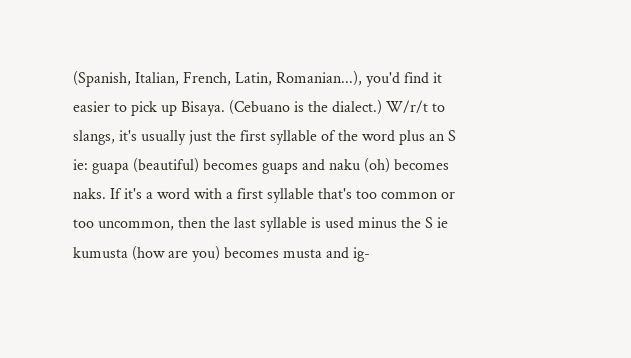(Spanish, Italian, French, Latin, Romanian...), you'd find it easier to pick up Bisaya. (Cebuano is the dialect.) W/r/t to slangs, it's usually just the first syllable of the word plus an S ie: guapa (beautiful) becomes guaps and naku (oh) becomes naks. If it's a word with a first syllable that's too common or too uncommon, then the last syllable is used minus the S ie kumusta (how are you) becomes musta and ig-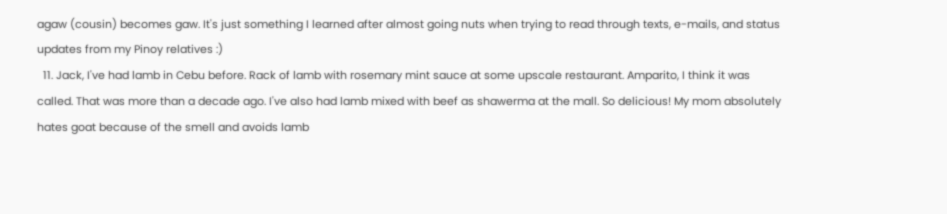agaw (cousin) becomes gaw. It's just something I learned after almost going nuts when trying to read through texts, e-mails, and status updates from my Pinoy relatives :)
  11. Jack, I've had lamb in Cebu before. Rack of lamb with rosemary mint sauce at some upscale restaurant. Amparito, I think it was called. That was more than a decade ago. I've also had lamb mixed with beef as shawerma at the mall. So delicious! My mom absolutely hates goat because of the smell and avoids lamb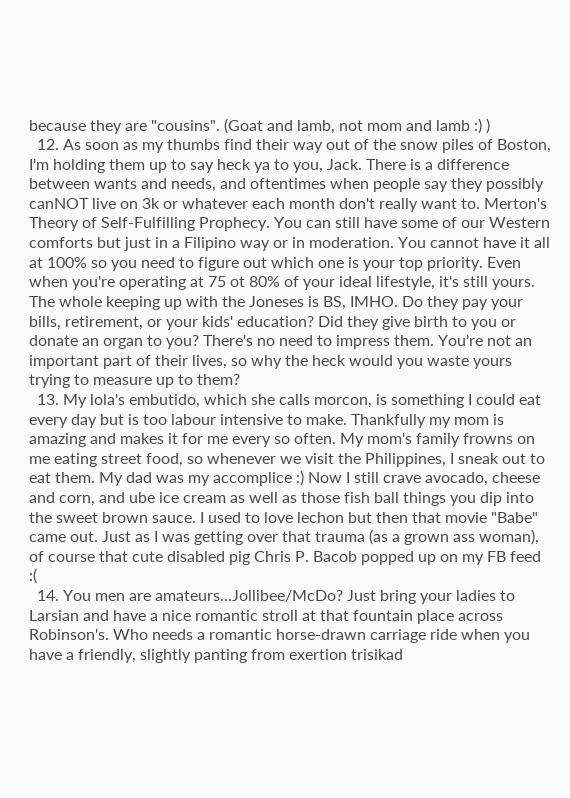because they are "cousins". (Goat and lamb, not mom and lamb :) )
  12. As soon as my thumbs find their way out of the snow piles of Boston, I'm holding them up to say heck ya to you, Jack. There is a difference between wants and needs, and oftentimes when people say they possibly canNOT live on 3k or whatever each month don't really want to. Merton's Theory of Self-Fulfilling Prophecy. You can still have some of our Western comforts but just in a Filipino way or in moderation. You cannot have it all at 100% so you need to figure out which one is your top priority. Even when you're operating at 75 ot 80% of your ideal lifestyle, it's still yours. The whole keeping up with the Joneses is BS, IMHO. Do they pay your bills, retirement, or your kids' education? Did they give birth to you or donate an organ to you? There's no need to impress them. You're not an important part of their lives, so why the heck would you waste yours trying to measure up to them?
  13. My lola's embutido, which she calls morcon, is something I could eat every day but is too labour intensive to make. Thankfully my mom is amazing and makes it for me every so often. My mom's family frowns on me eating street food, so whenever we visit the Philippines, I sneak out to eat them. My dad was my accomplice :) Now I still crave avocado, cheese and corn, and ube ice cream as well as those fish ball things you dip into the sweet brown sauce. I used to love lechon but then that movie "Babe" came out. Just as I was getting over that trauma (as a grown ass woman), of course that cute disabled pig Chris P. Bacob popped up on my FB feed :(
  14. You men are amateurs...Jollibee/McDo? Just bring your ladies to Larsian and have a nice romantic stroll at that fountain place across Robinson's. Who needs a romantic horse-drawn carriage ride when you have a friendly, slightly panting from exertion trisikad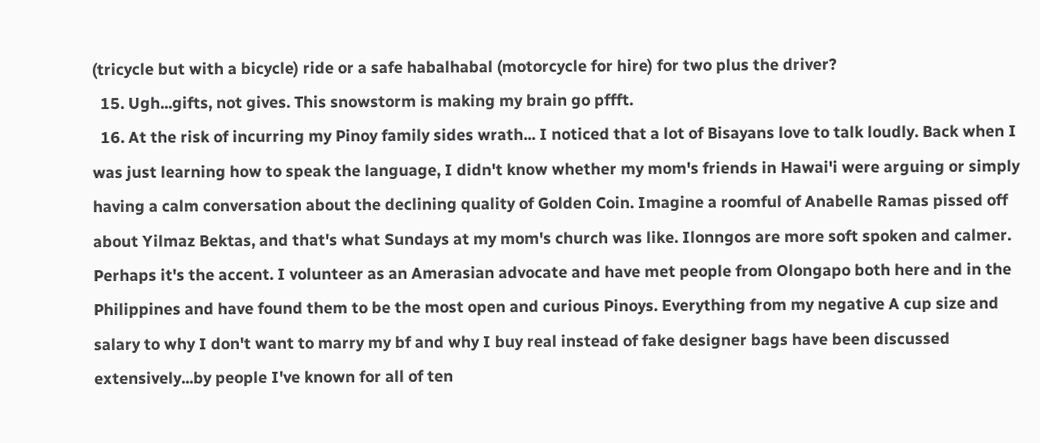(tricycle but with a bicycle) ride or a safe habalhabal (motorcycle for hire) for two plus the driver?
  15. Ugh...gifts, not gives. This snowstorm is making my brain go pffft.
  16. At the risk of incurring my Pinoy family sides wrath... I noticed that a lot of Bisayans love to talk loudly. Back when I was just learning how to speak the language, I didn't know whether my mom's friends in Hawai'i were arguing or simply having a calm conversation about the declining quality of Golden Coin. Imagine a roomful of Anabelle Ramas pissed off about Yilmaz Bektas, and that's what Sundays at my mom's church was like. Ilonngos are more soft spoken and calmer. Perhaps it's the accent. I volunteer as an Amerasian advocate and have met people from Olongapo both here and in the Philippines and have found them to be the most open and curious Pinoys. Everything from my negative A cup size and salary to why I don't want to marry my bf and why I buy real instead of fake designer bags have been discussed extensively...by people I've known for all of ten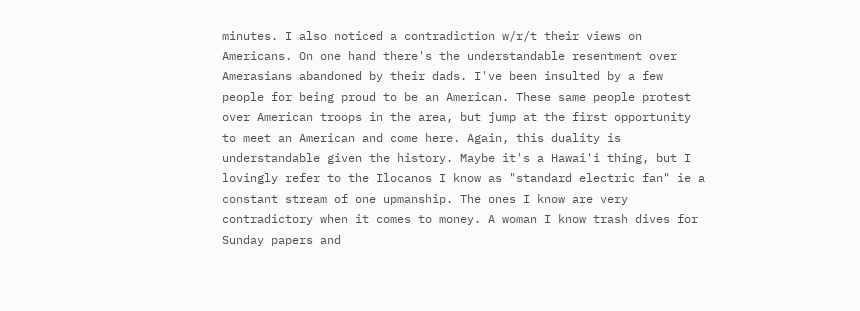minutes. I also noticed a contradiction w/r/t their views on Americans. On one hand there's the understandable resentment over Amerasians abandoned by their dads. I've been insulted by a few people for being proud to be an American. These same people protest over American troops in the area, but jump at the first opportunity to meet an American and come here. Again, this duality is understandable given the history. Maybe it's a Hawai'i thing, but I lovingly refer to the Ilocanos I know as "standard electric fan" ie a constant stream of one upmanship. The ones I know are very contradictory when it comes to money. A woman I know trash dives for Sunday papers and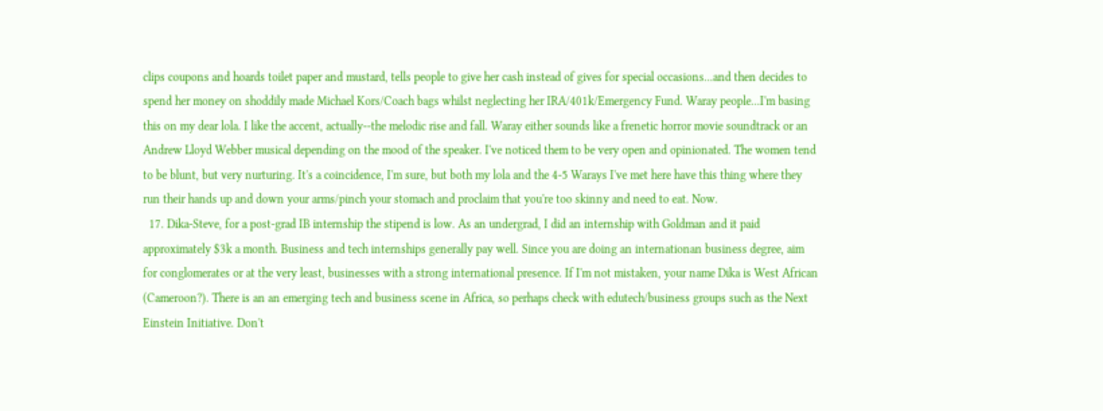clips coupons and hoards toilet paper and mustard, tells people to give her cash instead of gives for special occasions...and then decides to spend her money on shoddily made Michael Kors/Coach bags whilst neglecting her IRA/401k/Emergency Fund. Waray people...I'm basing this on my dear lola. I like the accent, actually--the melodic rise and fall. Waray either sounds like a frenetic horror movie soundtrack or an Andrew Lloyd Webber musical depending on the mood of the speaker. I've noticed them to be very open and opinionated. The women tend to be blunt, but very nurturing. It's a coincidence, I'm sure, but both my lola and the 4-5 Warays I've met here have this thing where they run their hands up and down your arms/pinch your stomach and proclaim that you're too skinny and need to eat. Now.
  17. Dika-Steve, for a post-grad IB internship the stipend is low. As an undergrad, I did an internship with Goldman and it paid approximately $3k a month. Business and tech internships generally pay well. Since you are doing an internationan business degree, aim for conglomerates or at the very least, businesses with a strong international presence. If I'm not mistaken, your name Dika is West African (Cameroon?). There is an an emerging tech and business scene in Africa, so perhaps check with edutech/business groups such as the Next Einstein Initiative. Don't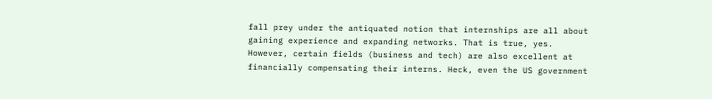fall prey under the antiquated notion that internships are all about gaining experience and expanding networks. That is true, yes. However, certain fields (business and tech) are also excellent at financially compensating their interns. Heck, even the US government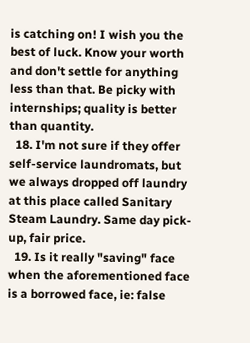is catching on! I wish you the best of luck. Know your worth and don't settle for anything less than that. Be picky with internships; quality is better than quantity.
  18. I'm not sure if they offer self-service laundromats, but we always dropped off laundry at this place called Sanitary Steam Laundry. Same day pick-up, fair price.
  19. Is it really "saving" face when the aforementioned face is a borrowed face, ie: false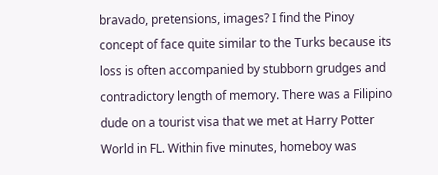bravado, pretensions, images? I find the Pinoy concept of face quite similar to the Turks because its loss is often accompanied by stubborn grudges and contradictory length of memory. There was a Filipino dude on a tourist visa that we met at Harry Potter World in FL. Within five minutes, homeboy was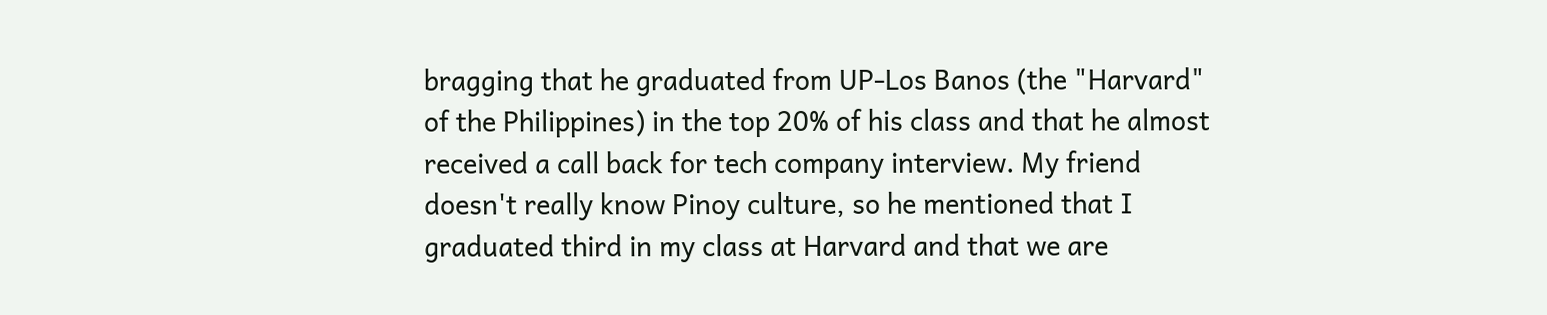bragging that he graduated from UP-Los Banos (the "Harvard" of the Philippines) in the top 20% of his class and that he almost received a call back for tech company interview. My friend doesn't really know Pinoy culture, so he mentioned that I graduated third in my class at Harvard and that we are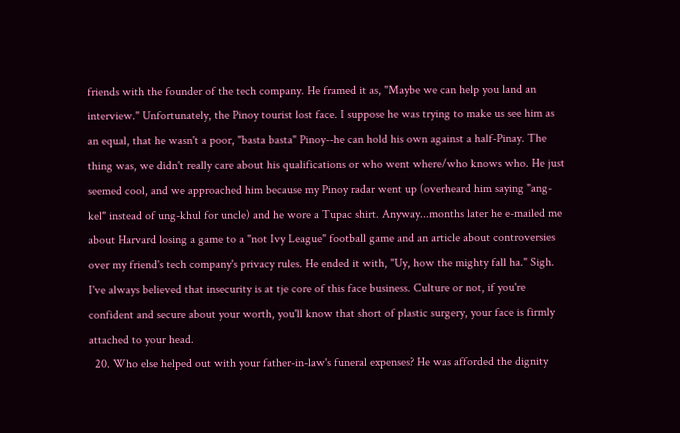friends with the founder of the tech company. He framed it as, "Maybe we can help you land an interview." Unfortunately, the Pinoy tourist lost face. I suppose he was trying to make us see him as an equal, that he wasn't a poor, "basta basta" Pinoy--he can hold his own against a half-Pinay. The thing was, we didn't really care about his qualifications or who went where/who knows who. He just seemed cool, and we approached him because my Pinoy radar went up (overheard him saying "ang-kel" instead of ung-khul for uncle) and he wore a Tupac shirt. Anyway...months later he e-mailed me about Harvard losing a game to a "not Ivy League" football game and an article about controversies over my friend's tech company's privacy rules. He ended it with, "Uy, how the mighty fall ha." Sigh. I've always believed that insecurity is at tje core of this face business. Culture or not, if you're confident and secure about your worth, you'll know that short of plastic surgery, your face is firmly attached to your head.
  20. Who else helped out with your father-in-law's funeral expenses? He was afforded the dignity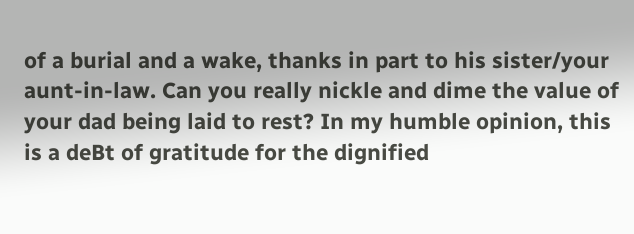of a burial and a wake, thanks in part to his sister/your aunt-in-law. Can you really nickle and dime the value of your dad being laid to rest? In my humble opinion, this is a deBt of gratitude for the dignified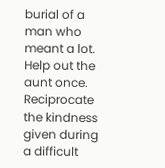burial of a man who meant a lot. Help out the aunt once. Reciprocate the kindness given during a difficult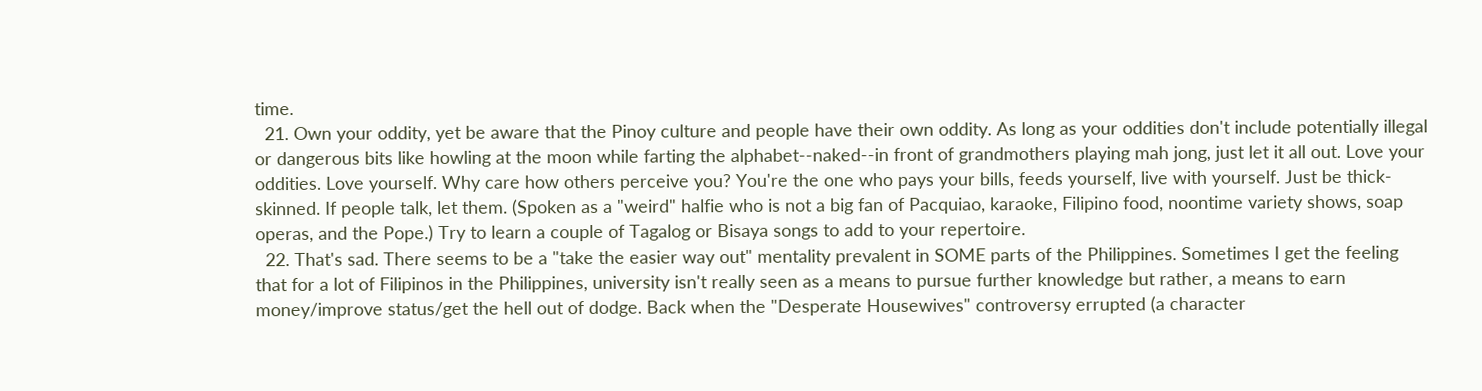time.
  21. Own your oddity, yet be aware that the Pinoy culture and people have their own oddity. As long as your oddities don't include potentially illegal or dangerous bits like howling at the moon while farting the alphabet--naked--in front of grandmothers playing mah jong, just let it all out. Love your oddities. Love yourself. Why care how others perceive you? You're the one who pays your bills, feeds yourself, live with yourself. Just be thick-skinned. If people talk, let them. (Spoken as a "weird" halfie who is not a big fan of Pacquiao, karaoke, Filipino food, noontime variety shows, soap operas, and the Pope.) Try to learn a couple of Tagalog or Bisaya songs to add to your repertoire.
  22. That's sad. There seems to be a "take the easier way out" mentality prevalent in SOME parts of the Philippines. Sometimes I get the feeling that for a lot of Filipinos in the Philippines, university isn't really seen as a means to pursue further knowledge but rather, a means to earn money/improve status/get the hell out of dodge. Back when the "Desperate Housewives" controversy errupted (a character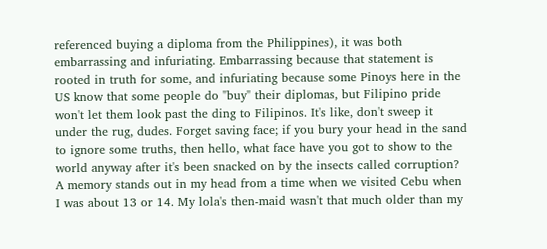referenced buying a diploma from the Philippines), it was both embarrassing and infuriating. Embarrassing because that statement is rooted in truth for some, and infuriating because some Pinoys here in the US know that some people do "buy" their diplomas, but Filipino pride won't let them look past the ding to Filipinos. It's like, don't sweep it under the rug, dudes. Forget saving face; if you bury your head in the sand to ignore some truths, then hello, what face have you got to show to the world anyway after it's been snacked on by the insects called corruption? A memory stands out in my head from a time when we visited Cebu when I was about 13 or 14. My lola's then-maid wasn't that much older than my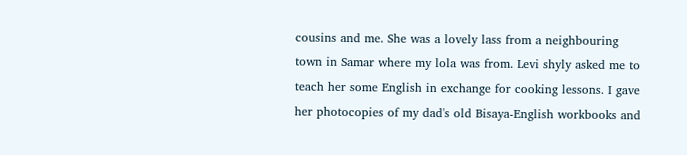cousins and me. She was a lovely lass from a neighbouring town in Samar where my lola was from. Levi shyly asked me to teach her some English in exchange for cooking lessons. I gave her photocopies of my dad's old Bisaya-English workbooks and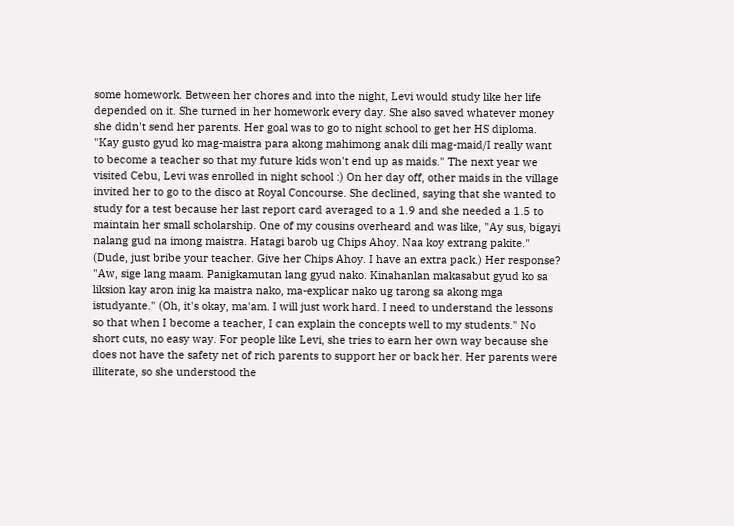some homework. Between her chores and into the night, Levi would study like her life depended on it. She turned in her homework every day. She also saved whatever money she didn't send her parents. Her goal was to go to night school to get her HS diploma. "Kay gusto gyud ko mag-maistra para akong mahimong anak dili mag-maid/I really want to become a teacher so that my future kids won't end up as maids." The next year we visited Cebu, Levi was enrolled in night school :) On her day off, other maids in the village invited her to go to the disco at Royal Concourse. She declined, saying that she wanted to study for a test because her last report card averaged to a 1.9 and she needed a 1.5 to maintain her small scholarship. One of my cousins overheard and was like, "Ay sus, bigayi nalang gud na imong maistra. Hatagi barob ug Chips Ahoy. Naa koy extrang pakite." (Dude, just bribe your teacher. Give her Chips Ahoy. I have an extra pack.) Her response? "Aw, sige lang maam. Panigkamutan lang gyud nako. Kinahanlan makasabut gyud ko sa liksion kay aron inig ka maistra nako, ma-explicar nako ug tarong sa akong mga istudyante." (Oh, it's okay, ma'am. I will just work hard. I need to understand the lessons so that when I become a teacher, I can explain the concepts well to my students." No short cuts, no easy way. For people like Levi, she tries to earn her own way because she does not have the safety net of rich parents to support her or back her. Her parents were illiterate, so she understood the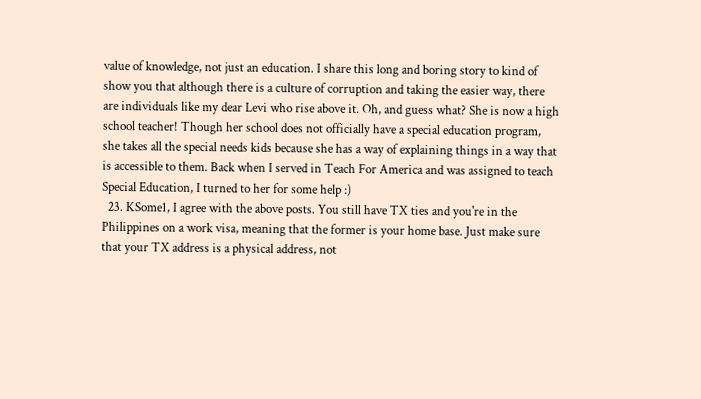value of knowledge, not just an education. I share this long and boring story to kind of show you that although there is a culture of corruption and taking the easier way, there are individuals like my dear Levi who rise above it. Oh, and guess what? She is now a high school teacher! Though her school does not officially have a special education program, she takes all the special needs kids because she has a way of explaining things in a way that is accessible to them. Back when I served in Teach For America and was assigned to teach Special Education, I turned to her for some help :)
  23. KSome1, I agree with the above posts. You still have TX ties and you're in the Philippines on a work visa, meaning that the former is your home base. Just make sure that your TX address is a physical address, not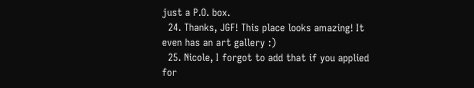just a P.O. box.
  24. Thanks, JGF! This place looks amazing! It even has an art gallery :)
  25. Nicole, I forgot to add that if you applied for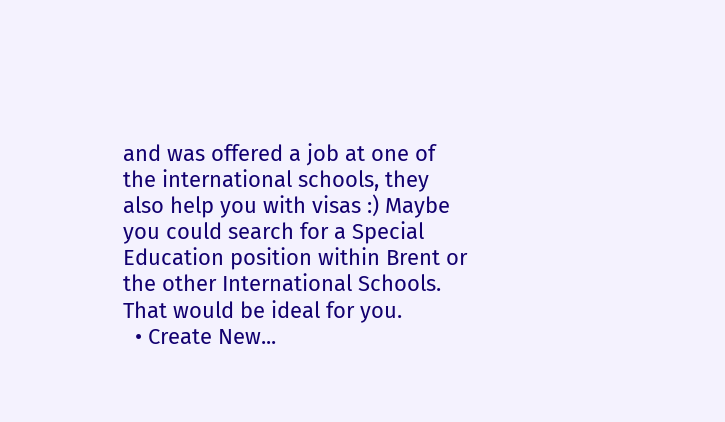and was offered a job at one of the international schools, they also help you with visas :) Maybe you could search for a Special Education position within Brent or the other International Schools. That would be ideal for you.
  • Create New...